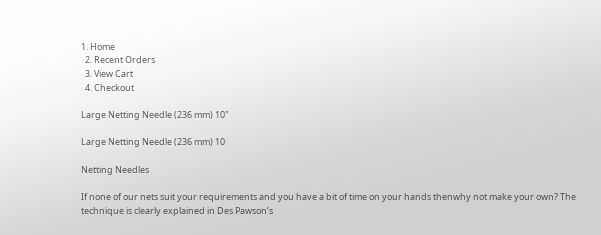1. Home
  2. Recent Orders
  3. View Cart
  4. Checkout

Large Netting Needle (236 mm) 10"

Large Netting Needle (236 mm) 10

Netting Needles

If none of our nets suit your requirements and you have a bit of time on your hands thenwhy not make your own? The
technique is clearly explained in Des Pawson’s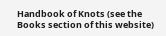Handbook of Knots (see the Books section of this website)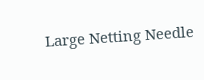Large Netting Needle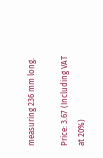measuring 236 mm long.

Price: 3.67 (Including VAT at 20%)